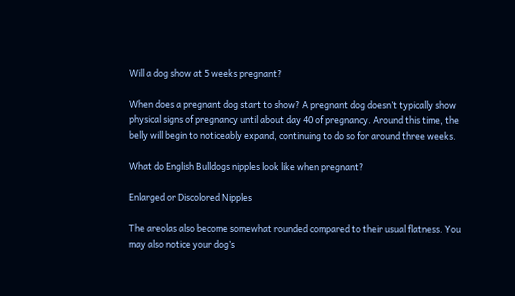Will a dog show at 5 weeks pregnant?

When does a pregnant dog start to show? A pregnant dog doesn’t typically show physical signs of pregnancy until about day 40 of pregnancy. Around this time, the belly will begin to noticeably expand, continuing to do so for around three weeks.

What do English Bulldogs nipples look like when pregnant?

Enlarged or Discolored Nipples

The areolas also become somewhat rounded compared to their usual flatness. You may also notice your dog’s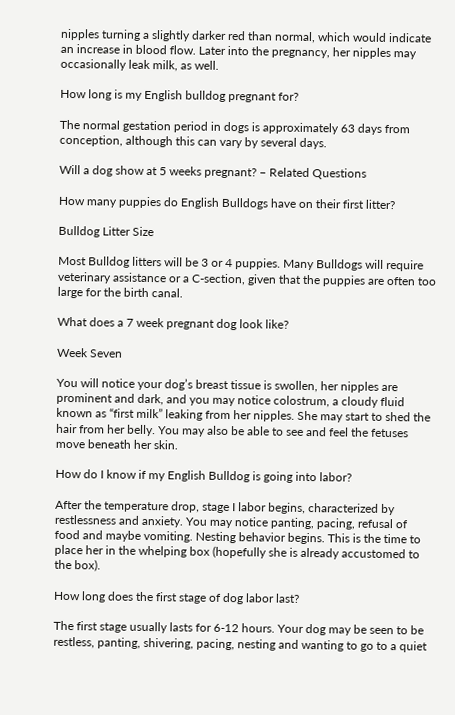nipples turning a slightly darker red than normal, which would indicate an increase in blood flow. Later into the pregnancy, her nipples may occasionally leak milk, as well.

How long is my English bulldog pregnant for?

The normal gestation period in dogs is approximately 63 days from conception, although this can vary by several days.

Will a dog show at 5 weeks pregnant? – Related Questions

How many puppies do English Bulldogs have on their first litter?

Bulldog Litter Size

Most Bulldog litters will be 3 or 4 puppies. Many Bulldogs will require veterinary assistance or a C-section, given that the puppies are often too large for the birth canal.

What does a 7 week pregnant dog look like?

Week Seven

You will notice your dog’s breast tissue is swollen, her nipples are prominent and dark, and you may notice colostrum, a cloudy fluid known as “first milk” leaking from her nipples. She may start to shed the hair from her belly. You may also be able to see and feel the fetuses move beneath her skin.

How do I know if my English Bulldog is going into labor?

After the temperature drop, stage I labor begins, characterized by restlessness and anxiety. You may notice panting, pacing, refusal of food and maybe vomiting. Nesting behavior begins. This is the time to place her in the whelping box (hopefully she is already accustomed to the box).

How long does the first stage of dog labor last?

The first stage usually lasts for 6-12 hours. Your dog may be seen to be restless, panting, shivering, pacing, nesting and wanting to go to a quiet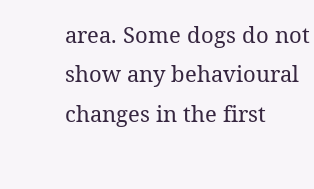area. Some dogs do not show any behavioural changes in the first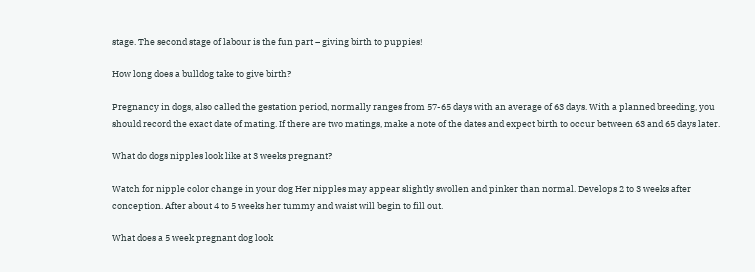stage. The second stage of labour is the fun part – giving birth to puppies!

How long does a bulldog take to give birth?

Pregnancy in dogs, also called the gestation period, normally ranges from 57-65 days with an average of 63 days. With a planned breeding, you should record the exact date of mating. If there are two matings, make a note of the dates and expect birth to occur between 63 and 65 days later.

What do dogs nipples look like at 3 weeks pregnant?

Watch for nipple color change in your dog Her nipples may appear slightly swollen and pinker than normal. Develops 2 to 3 weeks after conception. After about 4 to 5 weeks her tummy and waist will begin to fill out.

What does a 5 week pregnant dog look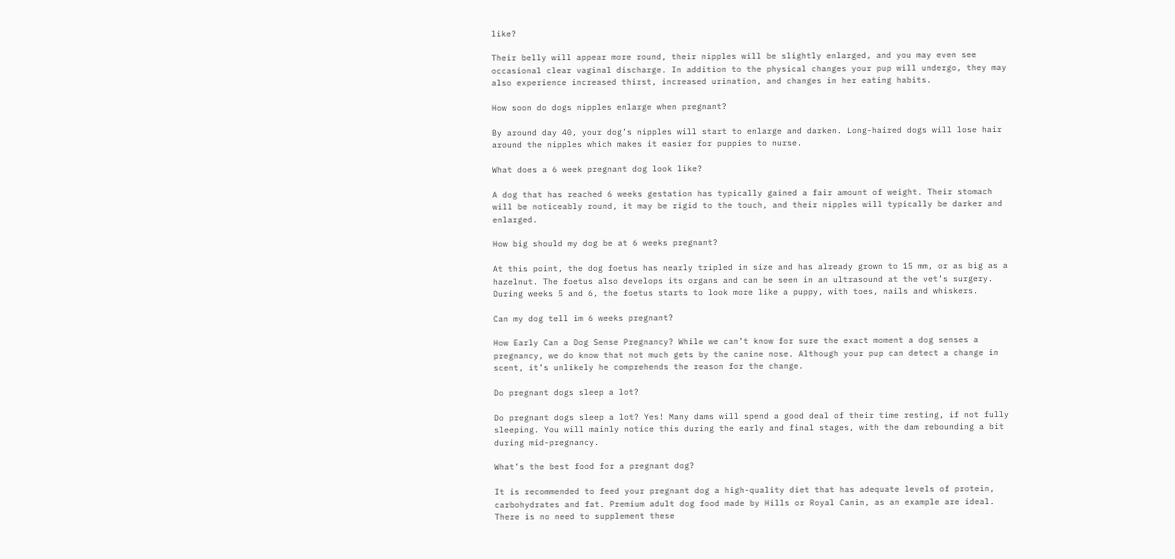like?

Their belly will appear more round, their nipples will be slightly enlarged, and you may even see occasional clear vaginal discharge. In addition to the physical changes your pup will undergo, they may also experience increased thirst, increased urination, and changes in her eating habits.

How soon do dogs nipples enlarge when pregnant?

By around day 40, your dog’s nipples will start to enlarge and darken. Long-haired dogs will lose hair around the nipples which makes it easier for puppies to nurse.

What does a 6 week pregnant dog look like?

A dog that has reached 6 weeks gestation has typically gained a fair amount of weight. Their stomach will be noticeably round, it may be rigid to the touch, and their nipples will typically be darker and enlarged.

How big should my dog be at 6 weeks pregnant?

At this point, the dog foetus has nearly tripled in size and has already grown to 15 mm, or as big as a hazelnut. The foetus also develops its organs and can be seen in an ultrasound at the vet’s surgery. During weeks 5 and 6, the foetus starts to look more like a puppy, with toes, nails and whiskers.

Can my dog tell im 6 weeks pregnant?

How Early Can a Dog Sense Pregnancy? While we can’t know for sure the exact moment a dog senses a pregnancy, we do know that not much gets by the canine nose. Although your pup can detect a change in scent, it’s unlikely he comprehends the reason for the change.

Do pregnant dogs sleep a lot?

Do pregnant dogs sleep a lot? Yes! Many dams will spend a good deal of their time resting, if not fully sleeping. You will mainly notice this during the early and final stages, with the dam rebounding a bit during mid-pregnancy.

What’s the best food for a pregnant dog?

It is recommended to feed your pregnant dog a high-quality diet that has adequate levels of protein, carbohydrates and fat. Premium adult dog food made by Hills or Royal Canin, as an example are ideal. There is no need to supplement these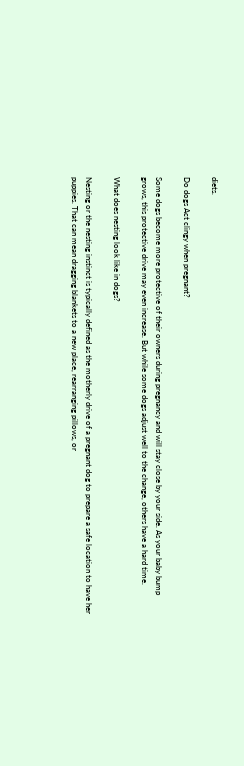diets.

Do dogs Act clingy when pregnant?

Some dogs become more protective of their owners during pregnancy and will stay close by your side. As your baby bump grows, this protective drive may even increase. But while some dogs adjust well to the change, others have a hard time.

What does nesting look like in dogs?

Nesting or the nesting instinct is typically defined as the motherly drive of a pregnant dog to prepare a safe location to have her puppies. That can mean dragging blankets to a new place, rearranging pillows, or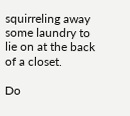squirreling away some laundry to lie on at the back of a closet.

Do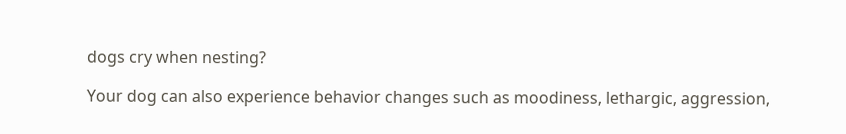dogs cry when nesting?

Your dog can also experience behavior changes such as moodiness, lethargic, aggression,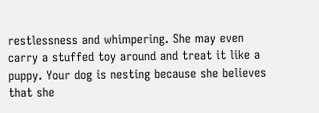restlessness and whimpering. She may even carry a stuffed toy around and treat it like a puppy. Your dog is nesting because she believes that she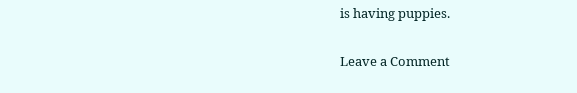is having puppies.

Leave a Comment